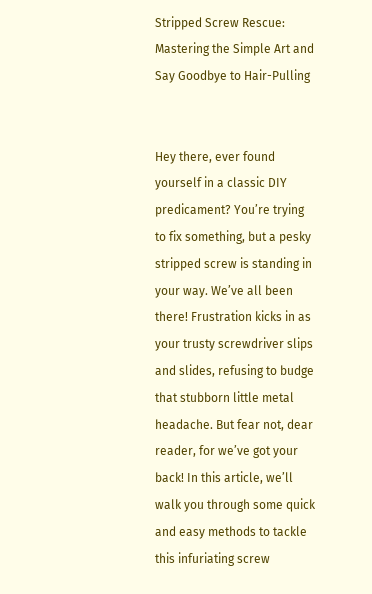Stripped Screw Rescue: Mastering the Simple Art and Say Goodbye to Hair-Pulling


Hey there, ever found yourself in a classic DIY predicament? You’re trying to fix something, but a pesky stripped screw is standing in your way. We’ve all been there! Frustration kicks in as your trusty screwdriver slips and slides, refusing to budge that stubborn little metal headache. But fear not, dear reader, for we’ve got your back! In this article, we’ll walk you through some quick and easy methods to tackle this infuriating screw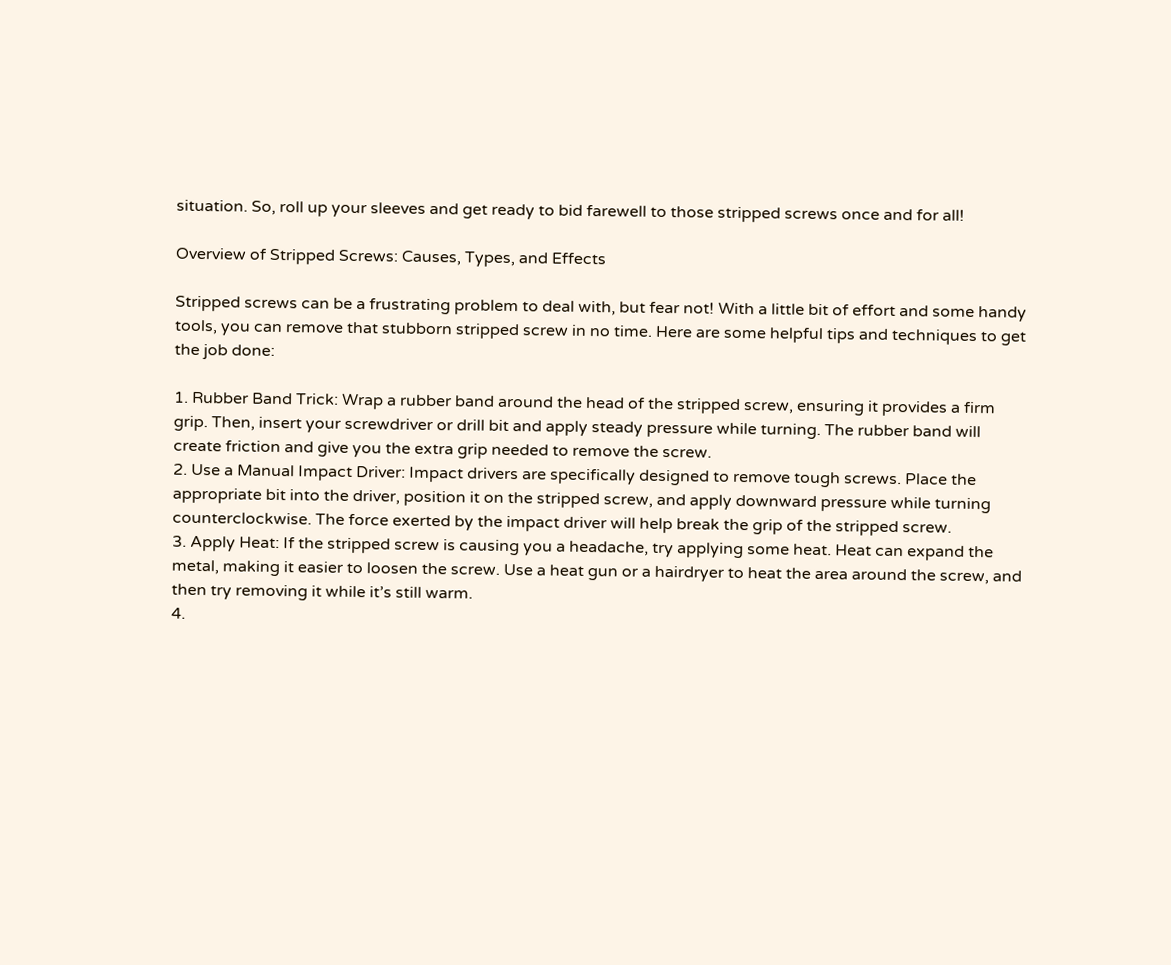situation. So, roll up your sleeves and get ready to bid farewell to those stripped screws once and for all!

Overview of Stripped Screws: Causes, Types, and Effects

Stripped screws can be a frustrating problem to deal with, but fear not! With a little bit of effort and some handy tools, you can remove that stubborn stripped screw in no time. Here are some helpful tips and techniques to get the job done:

1. Rubber Band Trick: Wrap a rubber band around the head of the stripped screw, ensuring it provides a firm grip. Then, insert your screwdriver or drill bit and apply steady pressure while turning. The rubber band will create friction and give you the extra grip needed to remove the screw.
2. Use a Manual Impact Driver: Impact drivers are specifically designed to remove tough screws. Place the appropriate bit into the driver, position it on the stripped screw, and apply downward pressure while turning counterclockwise. The force exerted by the impact driver will help break the grip of the stripped screw.
3. Apply Heat: If the stripped screw is causing you a headache, try applying some heat. Heat can expand the metal, making it easier to loosen the screw. Use a heat gun or a hairdryer to heat the area around the screw, and then try removing it while it’s still warm.
4.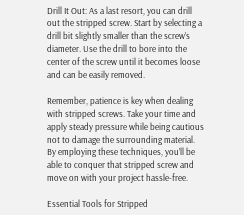Drill It Out: As a last resort, you can drill out the stripped screw. Start by selecting a drill bit slightly smaller than the screw’s diameter. Use the drill to bore into the center of the screw until it becomes loose and can be easily removed.

Remember, patience is key when dealing with stripped screws. Take your time and apply steady pressure while being cautious not to damage the surrounding material. By employing these techniques, you’ll be able to conquer that stripped screw and move on with your project hassle-free.

Essential Tools for Stripped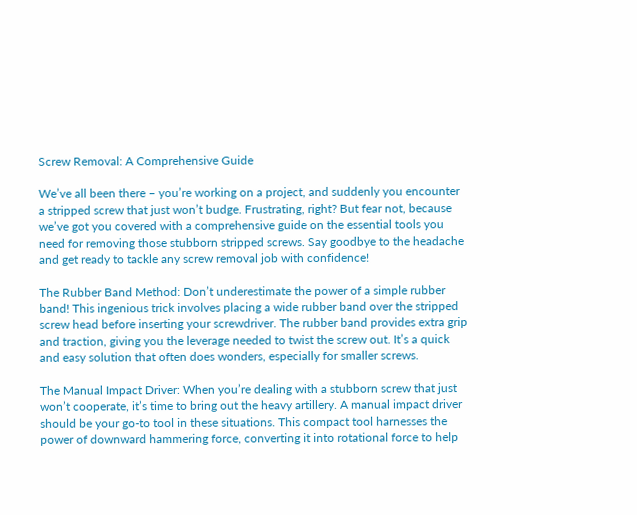Screw Removal: A Comprehensive Guide

We’ve all been there – you’re working on a project, and suddenly you encounter a stripped screw that just won’t budge. Frustrating, right? But fear not, because we’ve got you covered with a comprehensive guide on the essential tools you need for removing those stubborn stripped screws. Say goodbye to the headache and get ready to tackle any screw removal job with confidence!

The Rubber Band Method: Don’t underestimate the power of a simple rubber band! This ingenious trick involves placing a wide rubber band over the stripped screw head before inserting your screwdriver. The rubber band provides extra grip and traction, giving you the leverage needed to twist the screw out. It’s a quick and easy solution that often does wonders, especially for smaller screws.

The Manual Impact Driver: When you’re dealing with a stubborn screw that just won’t cooperate, it’s time to bring out the heavy artillery. A manual impact driver should be your go-to tool in these situations. This compact tool harnesses the power of downward hammering force, converting it into rotational force to help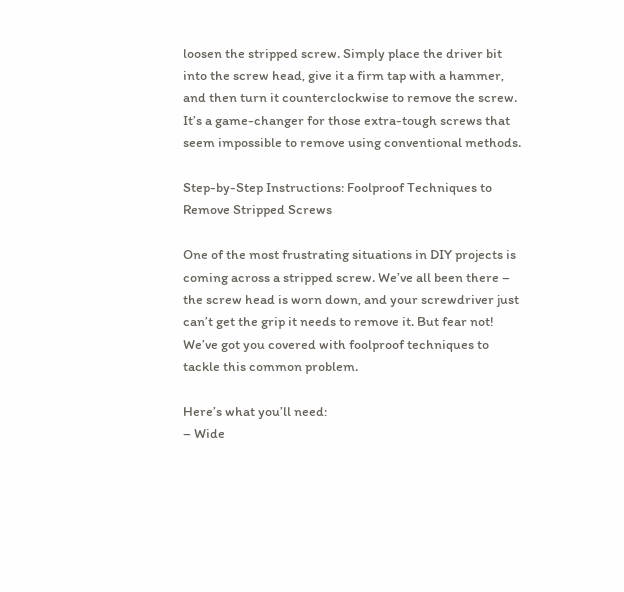loosen the stripped screw. Simply place the driver bit into the screw head, give it a firm tap with a hammer, and then turn it counterclockwise to remove the screw. It’s a game-changer for those extra-tough screws that seem impossible to remove using conventional methods.

Step-by-Step Instructions: Foolproof Techniques to Remove Stripped Screws

One of the most frustrating situations in DIY projects is coming across a stripped screw. We’ve all been there – the screw head is worn down, and your screwdriver just can’t get the grip it needs to remove it. But fear not! We’ve got you covered with foolproof techniques to tackle this common problem.

Here’s what you’ll need:
– Wide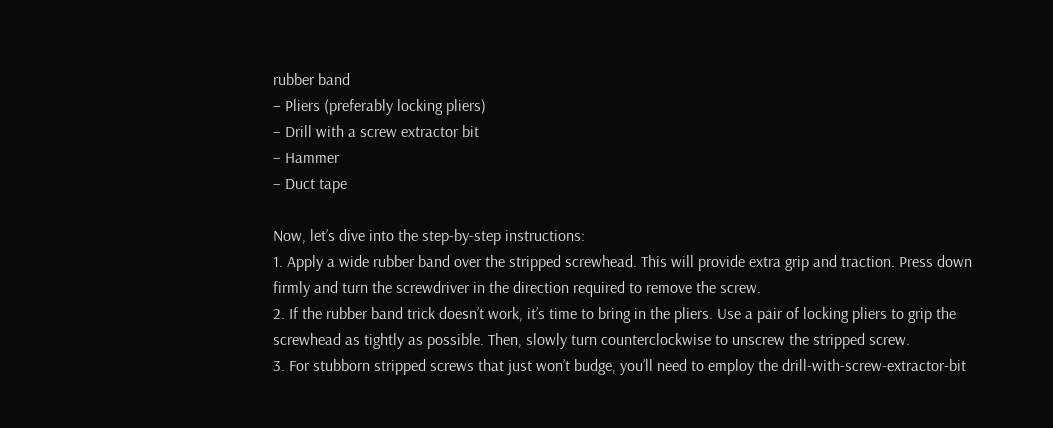rubber band
– Pliers (preferably locking pliers)
– Drill with a screw extractor bit
– Hammer
– Duct tape

Now, let’s dive into the step-by-step instructions:
1. Apply a wide rubber band over the stripped screwhead. This will provide extra grip and traction. Press down firmly and turn the screwdriver in the direction required to remove the screw.
2. If the rubber band trick doesn’t work, it’s time to bring in the pliers. Use a pair of locking pliers to grip the screwhead as tightly as possible. Then, slowly turn counterclockwise to unscrew the stripped screw.
3. For stubborn stripped screws that just won’t budge, you’ll need to employ the drill-with-screw-extractor-bit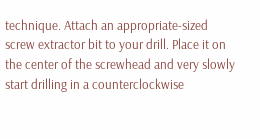technique. Attach an appropriate-sized screw extractor bit to your drill. Place it on the center of the screwhead and very slowly start drilling in a counterclockwise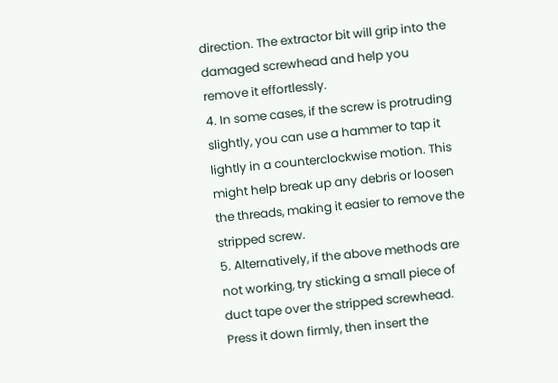direction. The extractor bit will grip into the damaged screwhead and help you remove it effortlessly.
4. In some cases, if the screw is protruding slightly, you can use a hammer to tap it lightly in a counterclockwise motion. This might help break up any debris or loosen the threads, making it easier to remove the stripped screw.
5. Alternatively, if the above methods are not working, try sticking a small piece of duct tape over the stripped screwhead. Press it down firmly, then insert the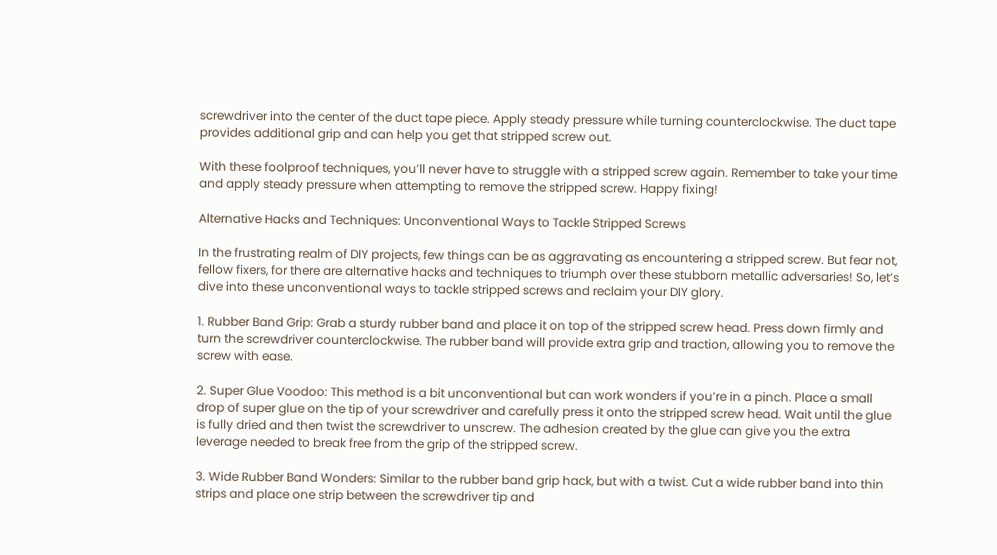screwdriver into the center of the duct tape piece. Apply steady pressure while turning counterclockwise. The duct tape provides additional grip and can help you get that stripped screw out.

With these foolproof techniques, you’ll never have to struggle with a stripped screw again. Remember to take your time and apply steady pressure when attempting to remove the stripped screw. Happy fixing!

Alternative Hacks and Techniques: Unconventional Ways to Tackle Stripped Screws

In the frustrating realm of DIY projects, few things can be as aggravating as encountering a stripped screw. But fear not, fellow fixers, for there are alternative hacks and techniques to triumph over these stubborn metallic adversaries! So, let’s dive into these unconventional ways to tackle stripped screws and reclaim your DIY glory.

1. Rubber Band Grip: Grab a sturdy rubber band and place it on top of the stripped screw head. Press down firmly and turn the screwdriver counterclockwise. The rubber band will provide extra grip and traction, allowing you to remove the screw with ease.

2. Super Glue Voodoo: This method is a bit unconventional but can work wonders if you’re in a pinch. Place a small drop of super glue on the tip of your screwdriver and carefully press it onto the stripped screw head. Wait until the glue is fully dried and then twist the screwdriver to unscrew. The adhesion created by the glue can give you the extra leverage needed to break free from the grip of the stripped screw.

3. Wide Rubber Band Wonders: Similar to the rubber band grip hack, but with a twist. Cut a wide rubber band into thin strips and place one strip between the screwdriver tip and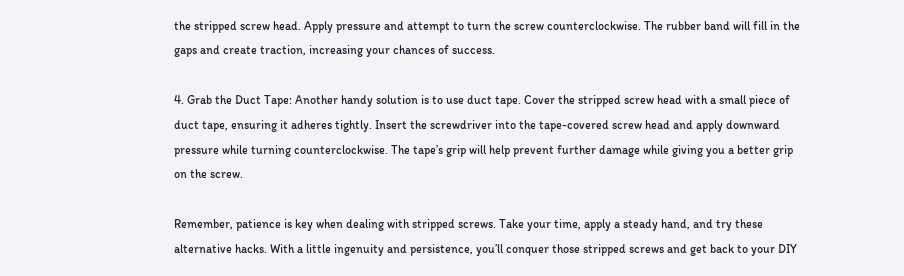the stripped screw head. Apply pressure and attempt to turn the screw counterclockwise. The rubber band will fill in the gaps and create traction, increasing your chances of success.

4. Grab the Duct Tape: Another handy solution is to use duct tape. Cover the stripped screw head with a small piece of duct tape, ensuring it adheres tightly. Insert the screwdriver into the tape-covered screw head and apply downward pressure while turning counterclockwise. The tape’s grip will help prevent further damage while giving you a better grip on the screw.

Remember, patience is key when dealing with stripped screws. Take your time, apply a steady hand, and try these alternative hacks. With a little ingenuity and persistence, you’ll conquer those stripped screws and get back to your DIY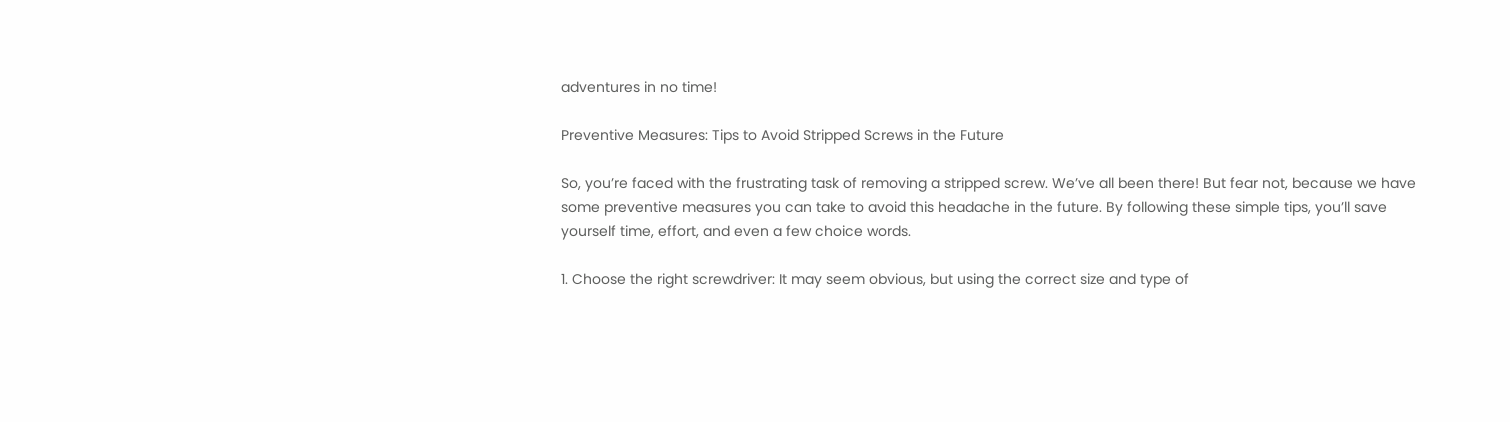adventures in no time!

Preventive Measures: Tips to Avoid Stripped Screws in the Future

So, you’re faced with the frustrating task of removing a stripped screw. We’ve all been there! But fear not, because we have some preventive measures you can take to avoid this headache in the future. By following these simple tips, you’ll save yourself time, effort, and even a few choice words.

1. Choose the right screwdriver: It may seem obvious, but using the correct size and type of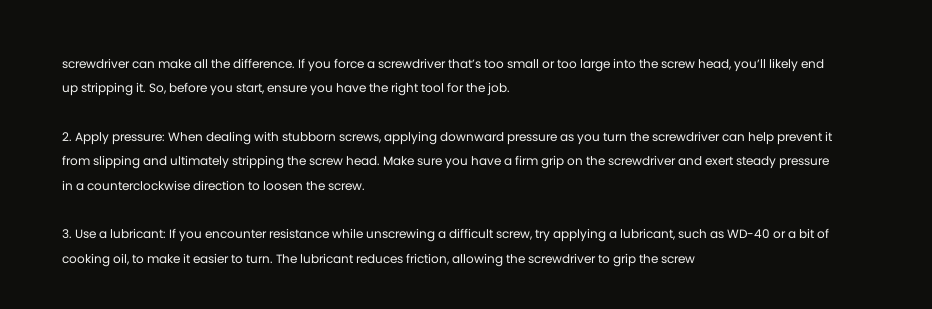screwdriver can make all the difference. If you force a screwdriver that’s too small or too large into the screw head, you’ll likely end up stripping it. So, before you start, ensure you have the right tool for the job.

2. Apply pressure: When dealing with stubborn screws, applying downward pressure as you turn the screwdriver can help prevent it from slipping and ultimately stripping the screw head. Make sure you have a firm grip on the screwdriver and exert steady pressure in a counterclockwise direction to loosen the screw.

3. Use a lubricant: If you encounter resistance while unscrewing a difficult screw, try applying a lubricant, such as WD-40 or a bit of cooking oil, to make it easier to turn. The lubricant reduces friction, allowing the screwdriver to grip the screw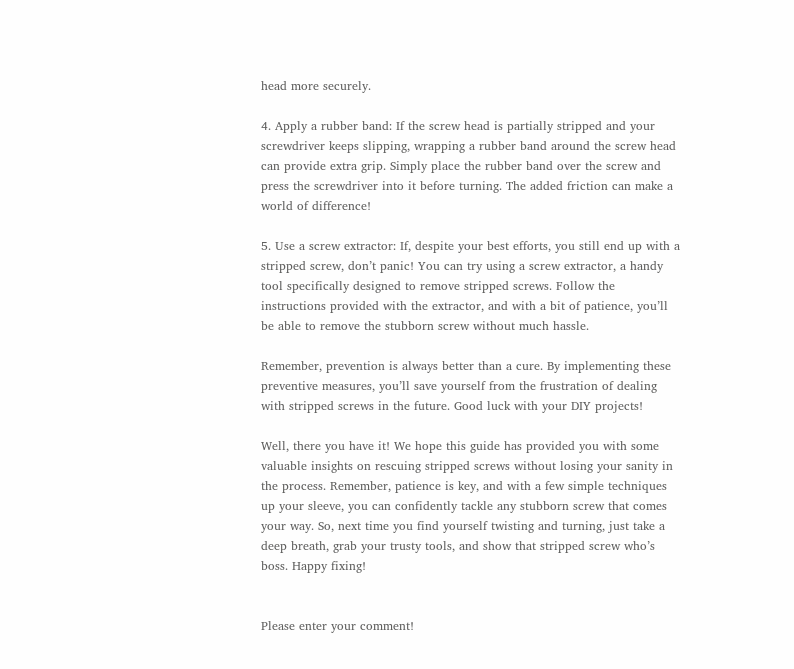head more securely.

4. Apply a rubber band: If the screw head is partially stripped and your screwdriver keeps slipping, wrapping a rubber band around the screw head can provide extra grip. Simply place the rubber band over the screw and press the screwdriver into it before turning. The added friction can make a world of difference!

5. Use a screw extractor: If, despite your best efforts, you still end up with a stripped screw, don’t panic! You can try using a screw extractor, a handy tool specifically designed to remove stripped screws. Follow the instructions provided with the extractor, and with a bit of patience, you’ll be able to remove the stubborn screw without much hassle.

Remember, prevention is always better than a cure. By implementing these preventive measures, you’ll save yourself from the frustration of dealing with stripped screws in the future. Good luck with your DIY projects!

Well, there you have it! We hope this guide has provided you with some valuable insights on rescuing stripped screws without losing your sanity in the process. Remember, patience is key, and with a few simple techniques up your sleeve, you can confidently tackle any stubborn screw that comes your way. So, next time you find yourself twisting and turning, just take a deep breath, grab your trusty tools, and show that stripped screw who’s boss. Happy fixing!


Please enter your comment!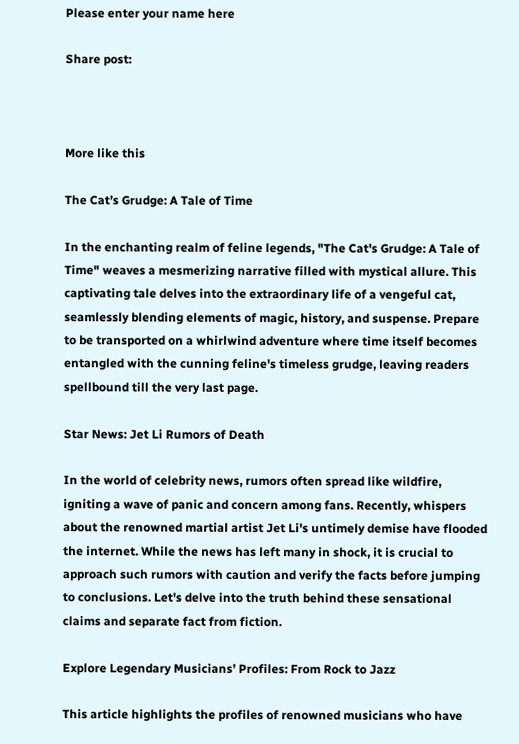Please enter your name here

Share post:



More like this

The Cat’s Grudge: A Tale of Time

In the enchanting realm of feline legends, "The Cat's Grudge: A Tale of Time" weaves a mesmerizing narrative filled with mystical allure. This captivating tale delves into the extraordinary life of a vengeful cat, seamlessly blending elements of magic, history, and suspense. Prepare to be transported on a whirlwind adventure where time itself becomes entangled with the cunning feline's timeless grudge, leaving readers spellbound till the very last page.

Star News: Jet Li Rumors of Death

In the world of celebrity news, rumors often spread like wildfire, igniting a wave of panic and concern among fans. Recently, whispers about the renowned martial artist Jet Li's untimely demise have flooded the internet. While the news has left many in shock, it is crucial to approach such rumors with caution and verify the facts before jumping to conclusions. Let's delve into the truth behind these sensational claims and separate fact from fiction.

Explore Legendary Musicians’ Profiles: From Rock to Jazz

This article highlights the profiles of renowned musicians who have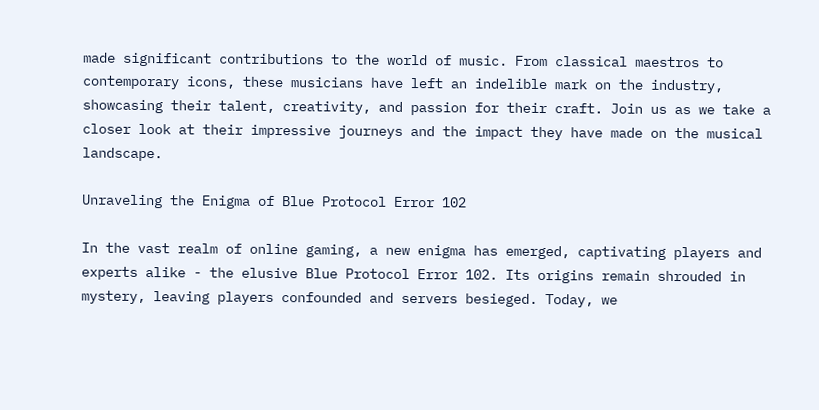made significant contributions to the world of music. From classical maestros to contemporary icons, these musicians have left an indelible mark on the industry, showcasing their talent, creativity, and passion for their craft. Join us as we take a closer look at their impressive journeys and the impact they have made on the musical landscape.

Unraveling the Enigma of Blue Protocol Error 102

In the vast realm of online gaming, a new enigma has emerged, captivating players and experts alike - the elusive Blue Protocol Error 102. Its origins remain shrouded in mystery, leaving players confounded and servers besieged. Today, we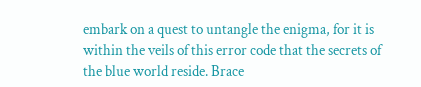embark on a quest to untangle the enigma, for it is within the veils of this error code that the secrets of the blue world reside. Brace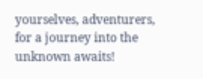yourselves, adventurers, for a journey into the unknown awaits!